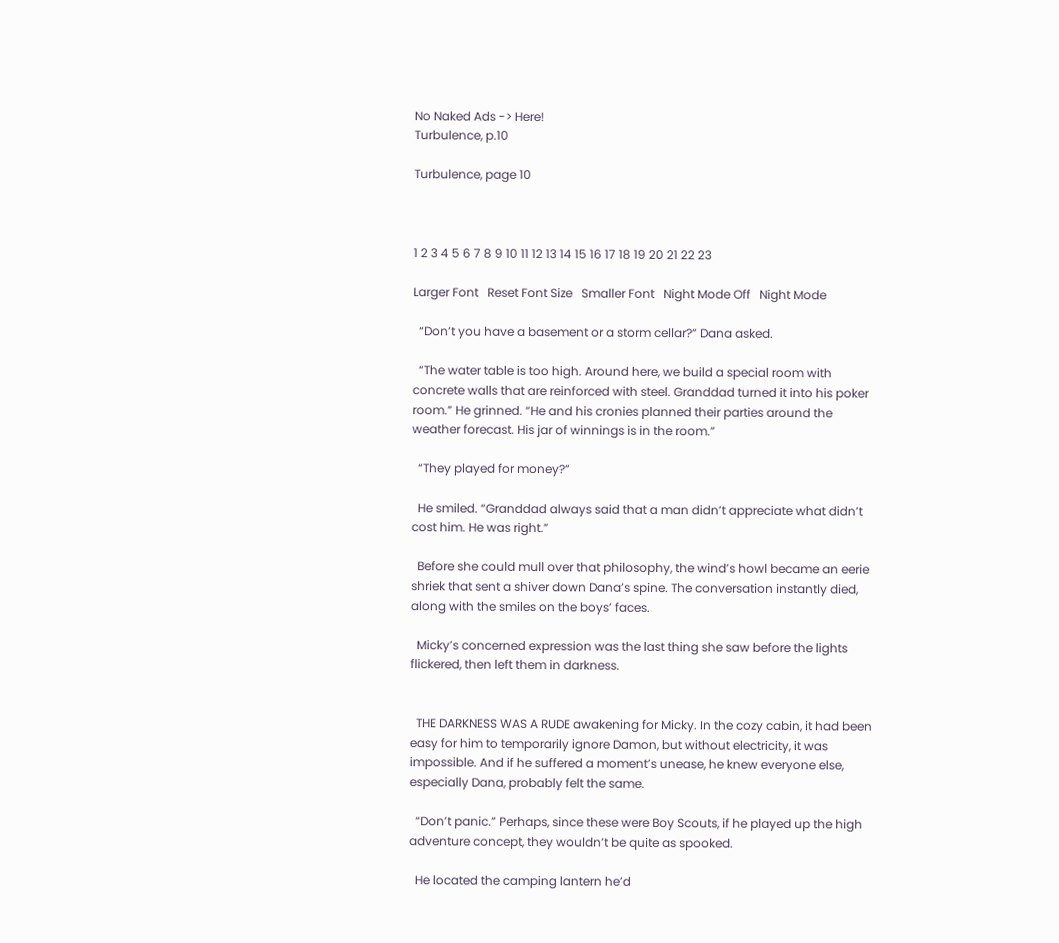No Naked Ads -> Here!
Turbulence, p.10

Turbulence, page 10



1 2 3 4 5 6 7 8 9 10 11 12 13 14 15 16 17 18 19 20 21 22 23

Larger Font   Reset Font Size   Smaller Font   Night Mode Off   Night Mode

  “Don’t you have a basement or a storm cellar?” Dana asked.

  “The water table is too high. Around here, we build a special room with concrete walls that are reinforced with steel. Granddad turned it into his poker room.” He grinned. “He and his cronies planned their parties around the weather forecast. His jar of winnings is in the room.”

  “They played for money?”

  He smiled. “Granddad always said that a man didn’t appreciate what didn’t cost him. He was right.”

  Before she could mull over that philosophy, the wind’s howl became an eerie shriek that sent a shiver down Dana’s spine. The conversation instantly died, along with the smiles on the boys’ faces.

  Micky’s concerned expression was the last thing she saw before the lights flickered, then left them in darkness.


  THE DARKNESS WAS A RUDE awakening for Micky. In the cozy cabin, it had been easy for him to temporarily ignore Damon, but without electricity, it was impossible. And if he suffered a moment’s unease, he knew everyone else, especially Dana, probably felt the same.

  “Don’t panic.” Perhaps, since these were Boy Scouts, if he played up the high adventure concept, they wouldn’t be quite as spooked.

  He located the camping lantern he’d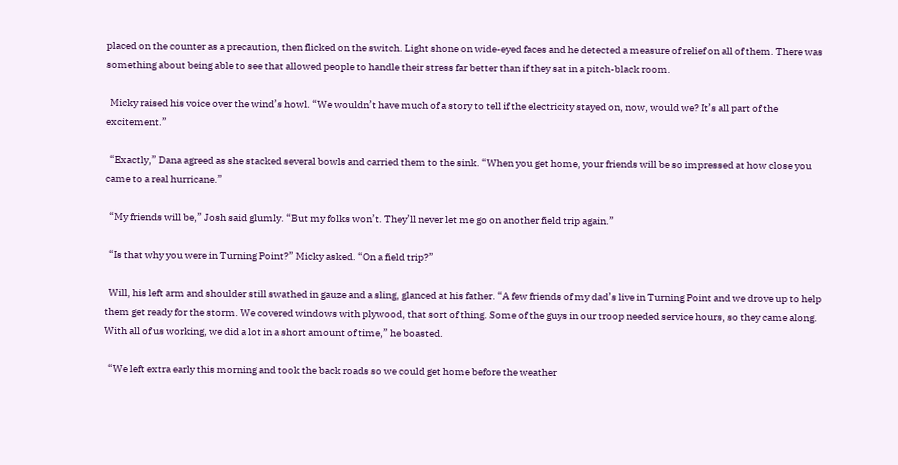placed on the counter as a precaution, then flicked on the switch. Light shone on wide-eyed faces and he detected a measure of relief on all of them. There was something about being able to see that allowed people to handle their stress far better than if they sat in a pitch-black room.

  Micky raised his voice over the wind’s howl. “We wouldn’t have much of a story to tell if the electricity stayed on, now, would we? It’s all part of the excitement.”

  “Exactly,” Dana agreed as she stacked several bowls and carried them to the sink. “When you get home, your friends will be so impressed at how close you came to a real hurricane.”

  “My friends will be,” Josh said glumly. “But my folks won’t. They’ll never let me go on another field trip again.”

  “Is that why you were in Turning Point?” Micky asked. “On a field trip?”

  Will, his left arm and shoulder still swathed in gauze and a sling, glanced at his father. “A few friends of my dad’s live in Turning Point and we drove up to help them get ready for the storm. We covered windows with plywood, that sort of thing. Some of the guys in our troop needed service hours, so they came along. With all of us working, we did a lot in a short amount of time,” he boasted.

  “We left extra early this morning and took the back roads so we could get home before the weather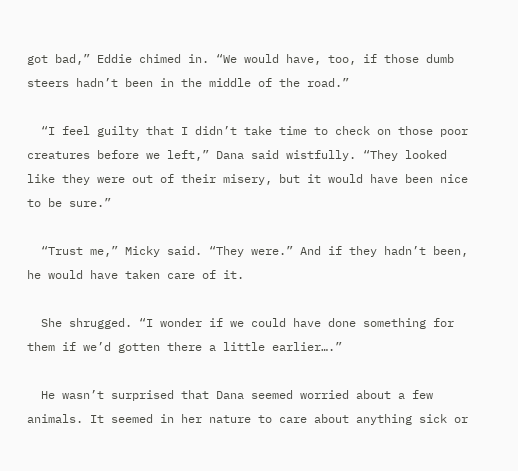got bad,” Eddie chimed in. “We would have, too, if those dumb steers hadn’t been in the middle of the road.”

  “I feel guilty that I didn’t take time to check on those poor creatures before we left,” Dana said wistfully. “They looked like they were out of their misery, but it would have been nice to be sure.”

  “Trust me,” Micky said. “They were.” And if they hadn’t been, he would have taken care of it.

  She shrugged. “I wonder if we could have done something for them if we’d gotten there a little earlier….”

  He wasn’t surprised that Dana seemed worried about a few animals. It seemed in her nature to care about anything sick or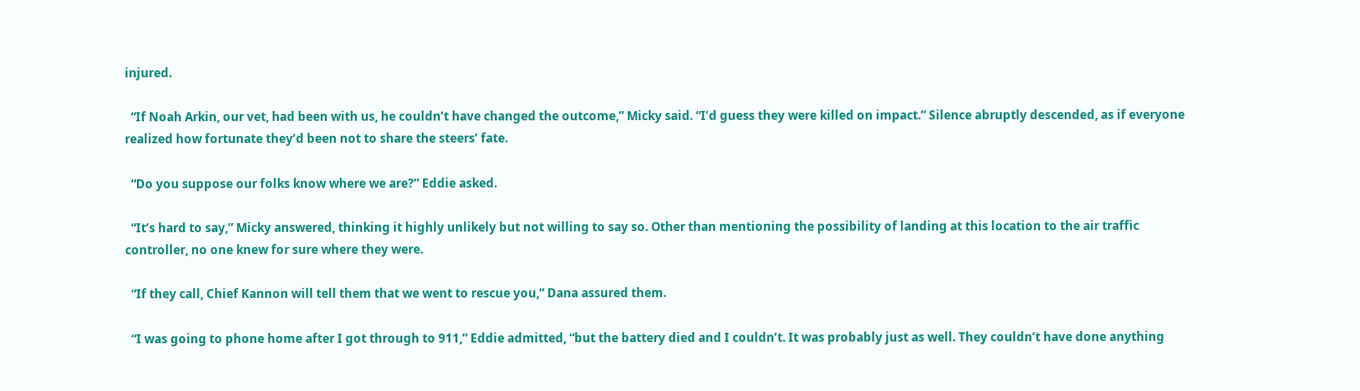injured.

  “If Noah Arkin, our vet, had been with us, he couldn’t have changed the outcome,” Micky said. “I’d guess they were killed on impact.” Silence abruptly descended, as if everyone realized how fortunate they’d been not to share the steers’ fate.

  “Do you suppose our folks know where we are?” Eddie asked.

  “It’s hard to say,” Micky answered, thinking it highly unlikely but not willing to say so. Other than mentioning the possibility of landing at this location to the air traffic controller, no one knew for sure where they were.

  “If they call, Chief Kannon will tell them that we went to rescue you,” Dana assured them.

  “I was going to phone home after I got through to 911,” Eddie admitted, “but the battery died and I couldn’t. It was probably just as well. They couldn’t have done anything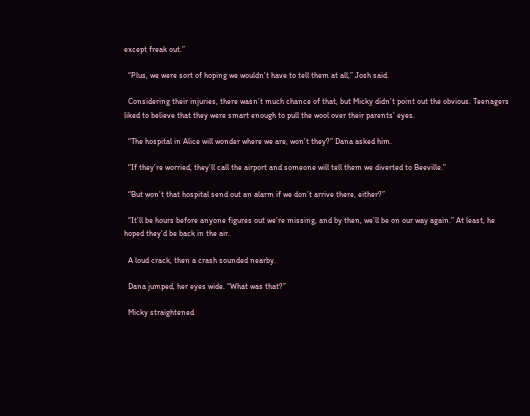except freak out.”

  “Plus, we were sort of hoping we wouldn’t have to tell them at all,” Josh said.

  Considering their injuries, there wasn’t much chance of that, but Micky didn’t point out the obvious. Teenagers liked to believe that they were smart enough to pull the wool over their parents’ eyes.

  “The hospital in Alice will wonder where we are, won’t they?” Dana asked him.

  “If they’re worried, they’ll call the airport and someone will tell them we diverted to Beeville.”

  “But won’t that hospital send out an alarm if we don’t arrive there, either?”

  “It’ll be hours before anyone figures out we’re missing, and by then, we’ll be on our way again.” At least, he hoped they’d be back in the air.

  A loud crack, then a crash sounded nearby.

  Dana jumped, her eyes wide. “What was that?”

  Micky straightened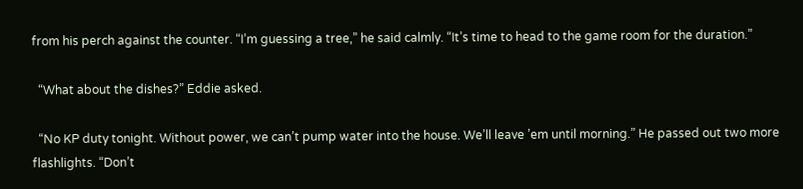from his perch against the counter. “I’m guessing a tree,” he said calmly. “It’s time to head to the game room for the duration.”

  “What about the dishes?” Eddie asked.

  “No KP duty tonight. Without power, we can’t pump water into the house. We’ll leave ’em until morning.” He passed out two more flashlights. “Don’t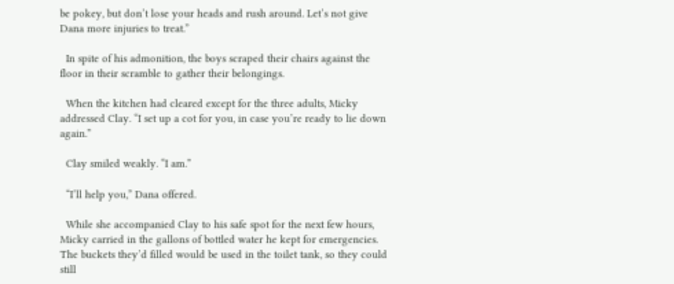be pokey, but don’t lose your heads and rush around. Let’s not give Dana more injuries to treat.”

  In spite of his admonition, the boys scraped their chairs against the floor in their scramble to gather their belongings.

  When the kitchen had cleared except for the three adults, Micky addressed Clay. “I set up a cot for you, in case you’re ready to lie down again.”

  Clay smiled weakly. “I am.”

  “I’ll help you,” Dana offered.

  While she accompanied Clay to his safe spot for the next few hours, Micky carried in the gallons of bottled water he kept for emergencies. The buckets they’d filled would be used in the toilet tank, so they could still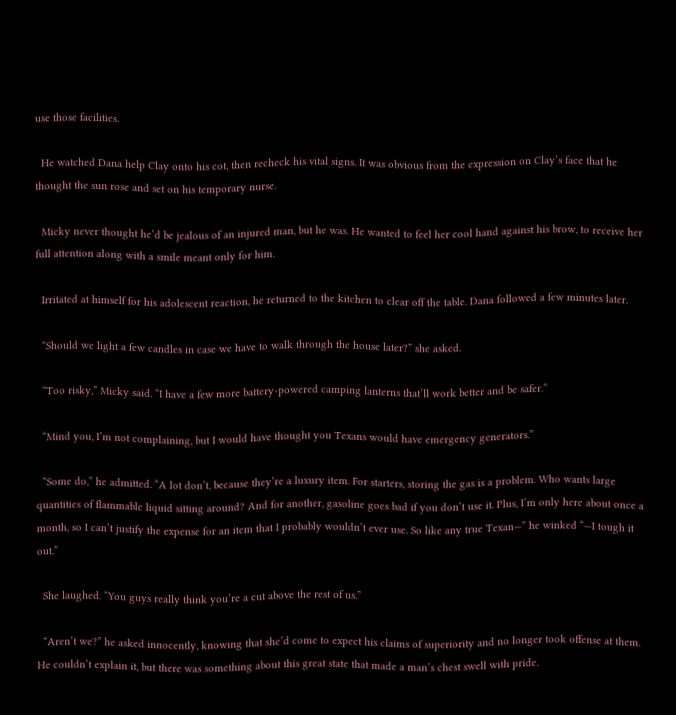use those facilities.

  He watched Dana help Clay onto his cot, then recheck his vital signs. It was obvious from the expression on Clay’s face that he thought the sun rose and set on his temporary nurse.

  Micky never thought he’d be jealous of an injured man, but he was. He wanted to feel her cool hand against his brow, to receive her full attention along with a smile meant only for him.

  Irritated at himself for his adolescent reaction, he returned to the kitchen to clear off the table. Dana followed a few minutes later.

  “Should we light a few candles in case we have to walk through the house later?” she asked.

  “Too risky,” Micky said. “I have a few more battery-powered camping lanterns that’ll work better and be safer.”

  “Mind you, I’m not complaining, but I would have thought you Texans would have emergency generators.”

  “Some do,” he admitted. “A lot don’t, because they’re a luxury item. For starters, storing the gas is a problem. Who wants large quantities of flammable liquid sitting around? And for another, gasoline goes bad if you don’t use it. Plus, I’m only here about once a month, so I can’t justify the expense for an item that I probably wouldn’t ever use. So like any true Texan—” he winked “—I tough it out.”

  She laughed. “You guys really think you’re a cut above the rest of us.”

  “Aren’t we?” he asked innocently, knowing that she’d come to expect his claims of superiority and no longer took offense at them. He couldn’t explain it, but there was something about this great state that made a man’s chest swell with pride.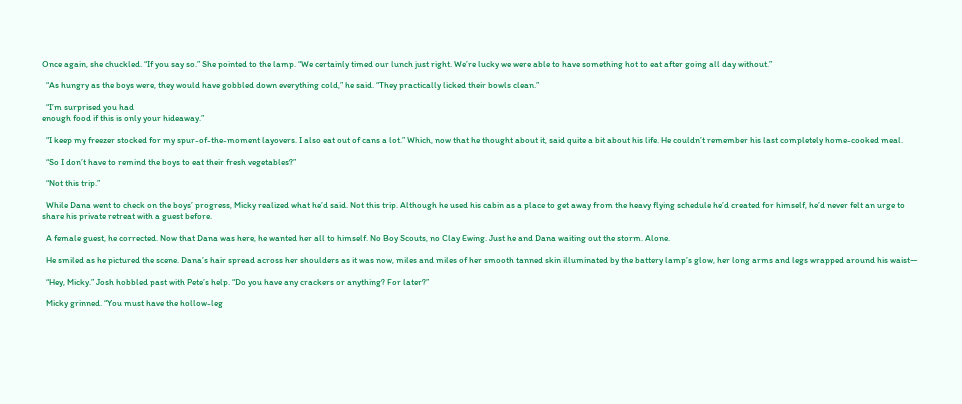Once again, she chuckled. “If you say so.” She pointed to the lamp. “We certainly timed our lunch just right. We’re lucky we were able to have something hot to eat after going all day without.”

  “As hungry as the boys were, they would have gobbled down everything cold,” he said. “They practically licked their bowls clean.”

  “I’m surprised you had
enough food if this is only your hideaway.”

  “I keep my freezer stocked for my spur-of-the-moment layovers. I also eat out of cans a lot.” Which, now that he thought about it, said quite a bit about his life. He couldn’t remember his last completely home-cooked meal.

  “So I don’t have to remind the boys to eat their fresh vegetables?”

  “Not this trip.”

  While Dana went to check on the boys’ progress, Micky realized what he’d said. Not this trip. Although he used his cabin as a place to get away from the heavy flying schedule he’d created for himself, he’d never felt an urge to share his private retreat with a guest before.

  A female guest, he corrected. Now that Dana was here, he wanted her all to himself. No Boy Scouts, no Clay Ewing. Just he and Dana waiting out the storm. Alone.

  He smiled as he pictured the scene. Dana’s hair spread across her shoulders as it was now, miles and miles of her smooth tanned skin illuminated by the battery lamp’s glow, her long arms and legs wrapped around his waist—

  “Hey, Micky.” Josh hobbled past with Pete’s help. “Do you have any crackers or anything? For later?”

  Micky grinned. “You must have the hollow-leg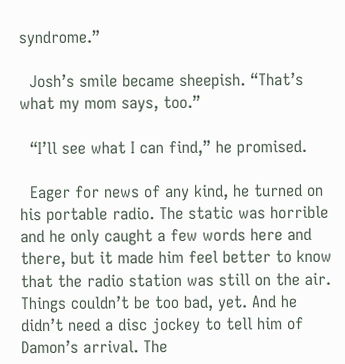syndrome.”

  Josh’s smile became sheepish. “That’s what my mom says, too.”

  “I’ll see what I can find,” he promised.

  Eager for news of any kind, he turned on his portable radio. The static was horrible and he only caught a few words here and there, but it made him feel better to know that the radio station was still on the air. Things couldn’t be too bad, yet. And he didn’t need a disc jockey to tell him of Damon’s arrival. The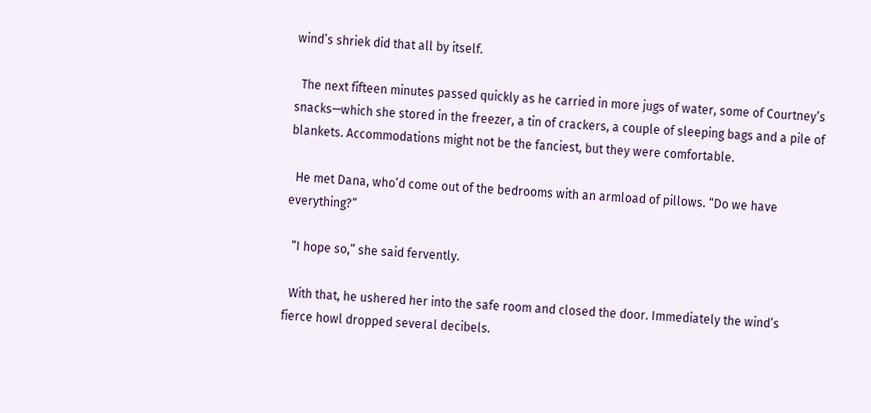wind’s shriek did that all by itself.

  The next fifteen minutes passed quickly as he carried in more jugs of water, some of Courtney’s snacks—which she stored in the freezer, a tin of crackers, a couple of sleeping bags and a pile of blankets. Accommodations might not be the fanciest, but they were comfortable.

  He met Dana, who’d come out of the bedrooms with an armload of pillows. “Do we have everything?”

  “I hope so,” she said fervently.

  With that, he ushered her into the safe room and closed the door. Immediately the wind’s fierce howl dropped several decibels.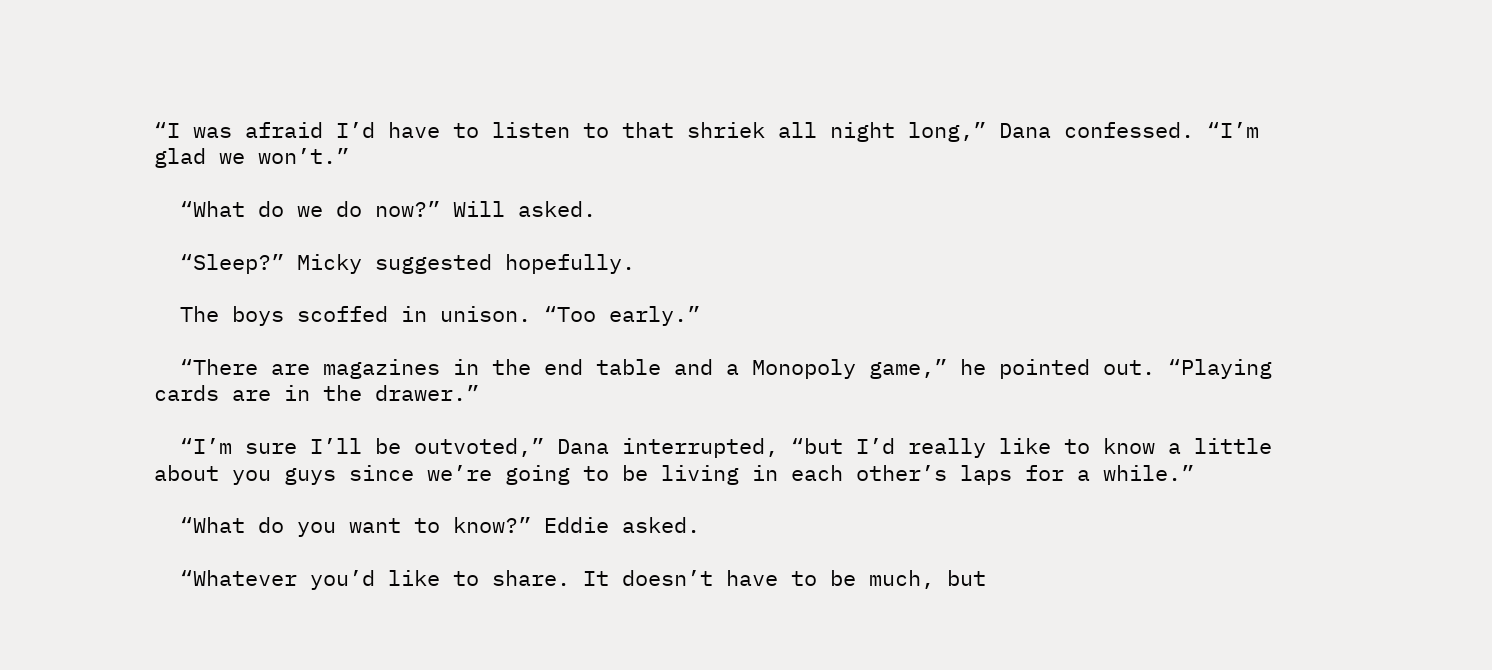“I was afraid I’d have to listen to that shriek all night long,” Dana confessed. “I’m glad we won’t.”

  “What do we do now?” Will asked.

  “Sleep?” Micky suggested hopefully.

  The boys scoffed in unison. “Too early.”

  “There are magazines in the end table and a Monopoly game,” he pointed out. “Playing cards are in the drawer.”

  “I’m sure I’ll be outvoted,” Dana interrupted, “but I’d really like to know a little about you guys since we’re going to be living in each other’s laps for a while.”

  “What do you want to know?” Eddie asked.

  “Whatever you’d like to share. It doesn’t have to be much, but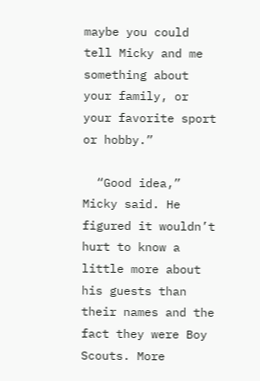maybe you could tell Micky and me something about your family, or your favorite sport or hobby.”

  “Good idea,” Micky said. He figured it wouldn’t hurt to know a little more about his guests than their names and the fact they were Boy Scouts. More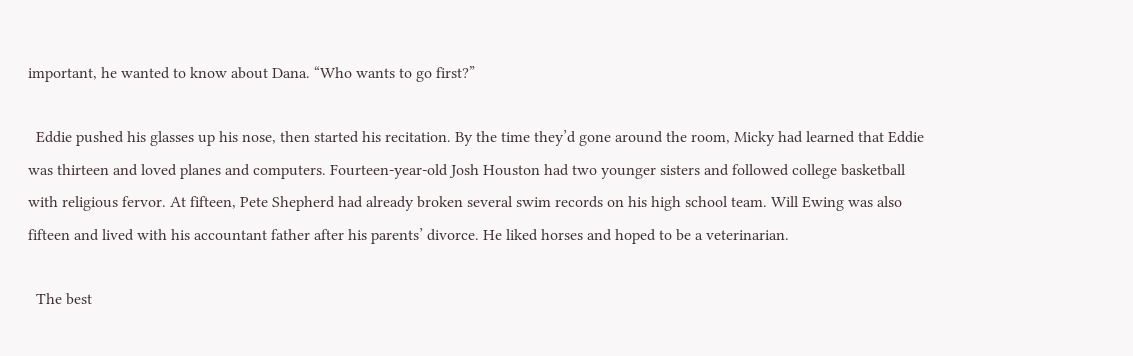important, he wanted to know about Dana. “Who wants to go first?”

  Eddie pushed his glasses up his nose, then started his recitation. By the time they’d gone around the room, Micky had learned that Eddie was thirteen and loved planes and computers. Fourteen-year-old Josh Houston had two younger sisters and followed college basketball with religious fervor. At fifteen, Pete Shepherd had already broken several swim records on his high school team. Will Ewing was also fifteen and lived with his accountant father after his parents’ divorce. He liked horses and hoped to be a veterinarian.

  The best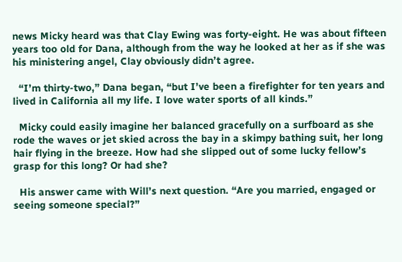news Micky heard was that Clay Ewing was forty-eight. He was about fifteen years too old for Dana, although from the way he looked at her as if she was his ministering angel, Clay obviously didn’t agree.

  “I’m thirty-two,” Dana began, “but I’ve been a firefighter for ten years and lived in California all my life. I love water sports of all kinds.”

  Micky could easily imagine her balanced gracefully on a surfboard as she rode the waves or jet skied across the bay in a skimpy bathing suit, her long hair flying in the breeze. How had she slipped out of some lucky fellow’s grasp for this long? Or had she?

  His answer came with Will’s next question. “Are you married, engaged or seeing someone special?”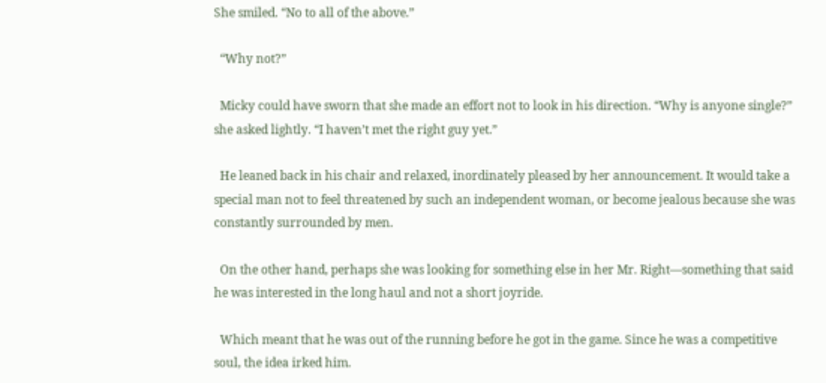She smiled. “No to all of the above.”

  “Why not?”

  Micky could have sworn that she made an effort not to look in his direction. “Why is anyone single?” she asked lightly. “I haven’t met the right guy yet.”

  He leaned back in his chair and relaxed, inordinately pleased by her announcement. It would take a special man not to feel threatened by such an independent woman, or become jealous because she was constantly surrounded by men.

  On the other hand, perhaps she was looking for something else in her Mr. Right—something that said he was interested in the long haul and not a short joyride.

  Which meant that he was out of the running before he got in the game. Since he was a competitive soul, the idea irked him.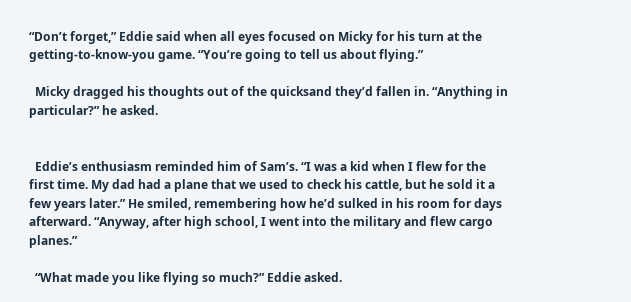“Don’t forget,” Eddie said when all eyes focused on Micky for his turn at the getting-to-know-you game. “You’re going to tell us about flying.”

  Micky dragged his thoughts out of the quicksand they’d fallen in. “Anything in particular?” he asked.


  Eddie’s enthusiasm reminded him of Sam’s. “I was a kid when I flew for the first time. My dad had a plane that we used to check his cattle, but he sold it a few years later.” He smiled, remembering how he’d sulked in his room for days afterward. “Anyway, after high school, I went into the military and flew cargo planes.”

  “What made you like flying so much?” Eddie asked.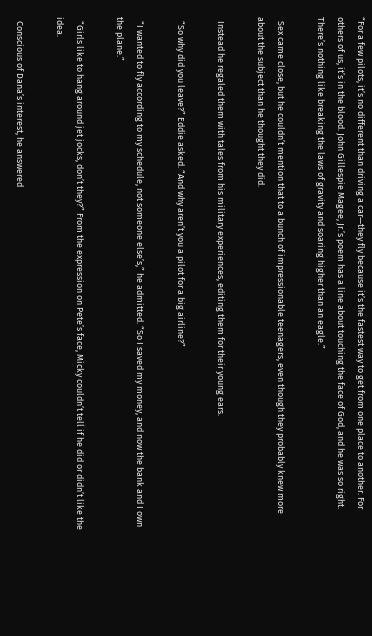“For a few pilots, it’s no different than driving a car—they fly because it’s the fastest way to get from one place to another. For others of us, it’s in the blood. John Gillespie Magee, Jr.’s poem has a line about touching the face of God, and he was so right. There’s nothing like breaking the laws of gravity and soaring higher than an eagle.”

  Sex came close, but he couldn’t mention that to a bunch of impressionable teenagers, even though they probably knew more about the subject than he thought they did.

  Instead he regaled them with tales from his military experiences, editing them for their young ears.

  “So why did you leave?” Eddie asked. “And why aren’t you a pilot for a big airline?”

  “I wanted to fly according to my schedule, not someone else’s,” he admitted. “So I saved my money, and now the bank and I own the plane.”

  “Girls like to hang around jet jocks, don’t they?” From the expression on Pete’s face, Micky couldn’t tell if he did or didn’t like the idea.

  Conscious of Dana’s interest, he answered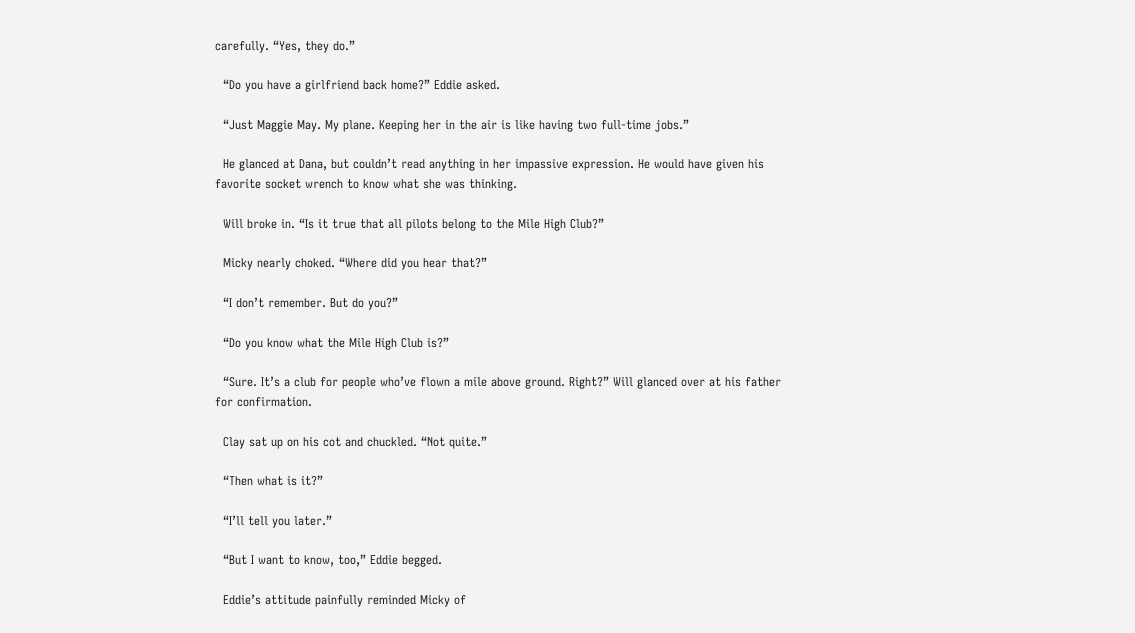carefully. “Yes, they do.”

  “Do you have a girlfriend back home?” Eddie asked.

  “Just Maggie May. My plane. Keeping her in the air is like having two full-time jobs.”

  He glanced at Dana, but couldn’t read anything in her impassive expression. He would have given his favorite socket wrench to know what she was thinking.

  Will broke in. “Is it true that all pilots belong to the Mile High Club?”

  Micky nearly choked. “Where did you hear that?”

  “I don’t remember. But do you?”

  “Do you know what the Mile High Club is?”

  “Sure. It’s a club for people who’ve flown a mile above ground. Right?” Will glanced over at his father for confirmation.

  Clay sat up on his cot and chuckled. “Not quite.”

  “Then what is it?”

  “I’ll tell you later.”

  “But I want to know, too,” Eddie begged.

  Eddie’s attitude painfully reminded Micky of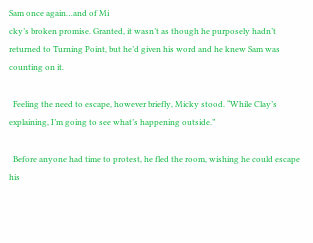Sam once again…and of Mi
cky’s broken promise. Granted, it wasn’t as though he purposely hadn’t returned to Turning Point, but he’d given his word and he knew Sam was counting on it.

  Feeling the need to escape, however briefly, Micky stood. “While Clay’s explaining, I’m going to see what’s happening outside.”

  Before anyone had time to protest, he fled the room, wishing he could escape his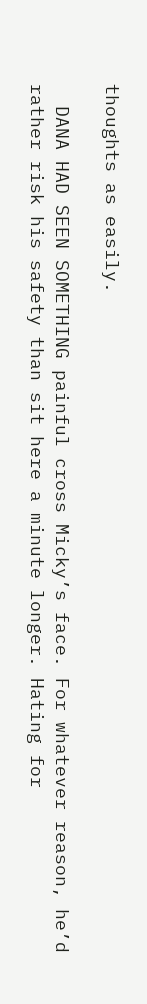thoughts as easily.

  DANA HAD SEEN SOMETHING painful cross Micky’s face. For whatever reason, he’d rather risk his safety than sit here a minute longer. Hating for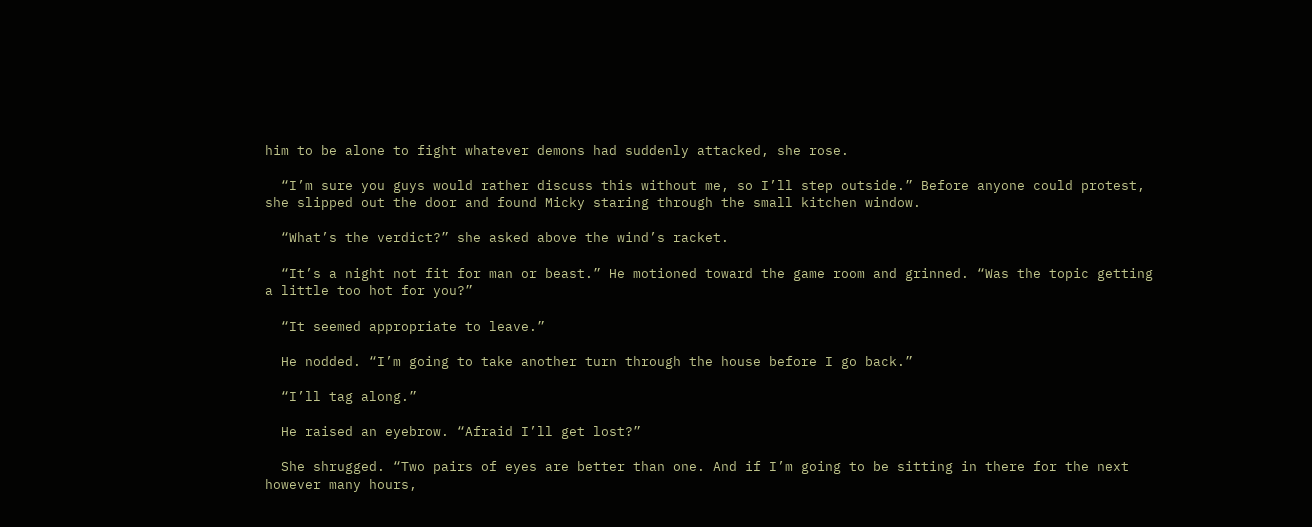him to be alone to fight whatever demons had suddenly attacked, she rose.

  “I’m sure you guys would rather discuss this without me, so I’ll step outside.” Before anyone could protest, she slipped out the door and found Micky staring through the small kitchen window.

  “What’s the verdict?” she asked above the wind’s racket.

  “It’s a night not fit for man or beast.” He motioned toward the game room and grinned. “Was the topic getting a little too hot for you?”

  “It seemed appropriate to leave.”

  He nodded. “I’m going to take another turn through the house before I go back.”

  “I’ll tag along.”

  He raised an eyebrow. “Afraid I’ll get lost?”

  She shrugged. “Two pairs of eyes are better than one. And if I’m going to be sitting in there for the next however many hours,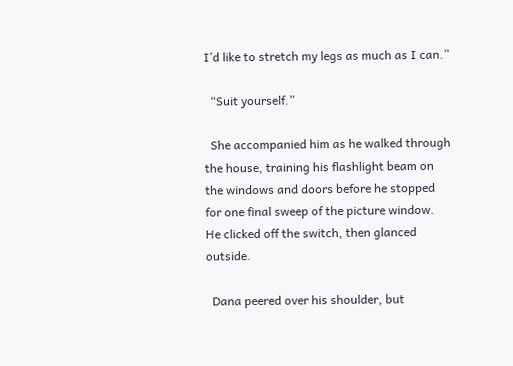I’d like to stretch my legs as much as I can.”

  “Suit yourself.”

  She accompanied him as he walked through the house, training his flashlight beam on the windows and doors before he stopped for one final sweep of the picture window. He clicked off the switch, then glanced outside.

  Dana peered over his shoulder, but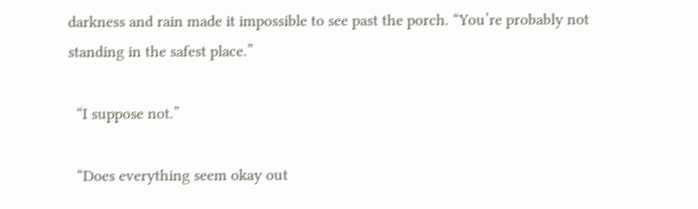darkness and rain made it impossible to see past the porch. “You’re probably not standing in the safest place.”

  “I suppose not.”

  “Does everything seem okay out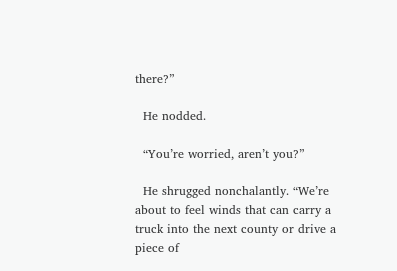there?”

  He nodded.

  “You’re worried, aren’t you?”

  He shrugged nonchalantly. “We’re about to feel winds that can carry a truck into the next county or drive a piece of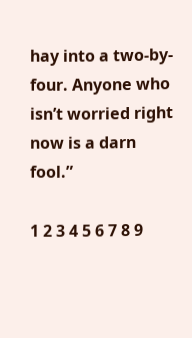hay into a two-by-four. Anyone who isn’t worried right now is a darn fool.”

1 2 3 4 5 6 7 8 9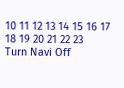10 11 12 13 14 15 16 17 18 19 20 21 22 23
Turn Navi Off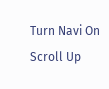Turn Navi On
Scroll Up